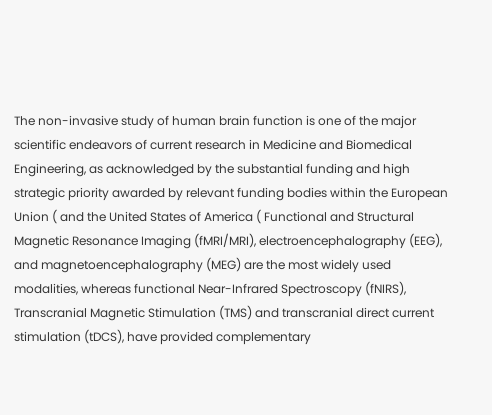The non-invasive study of human brain function is one of the major scientific endeavors of current research in Medicine and Biomedical Engineering, as acknowledged by the substantial funding and high strategic priority awarded by relevant funding bodies within the European Union ( and the United States of America ( Functional and Structural Magnetic Resonance Imaging (fMRI/MRI), electroencephalography (EEG), and magnetoencephalography (MEG) are the most widely used modalities, whereas functional Near-Infrared Spectroscopy (fNIRS), Transcranial Magnetic Stimulation (TMS) and transcranial direct current stimulation (tDCS), have provided complementary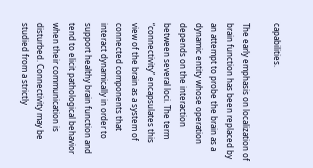capabilities.

The early emphasis on localization of brain function has been replaced by an attempt to probe the brain as a dynamic entity whose operation depends on the interaction between several loci. The term “connectivity” encapsulates this view of the brain as a system of connected components that interact dynamically in order to support healthy brain function and tend to elicit pathological behavior when their communication is disturbed. Connectivity may be studied from a strictly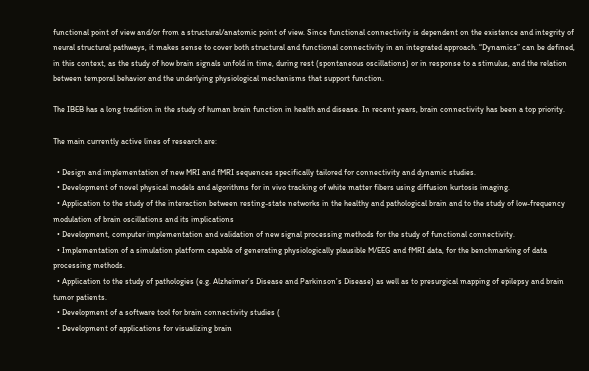functional point of view and/or from a structural/anatomic point of view. Since functional connectivity is dependent on the existence and integrity of neural structural pathways, it makes sense to cover both structural and functional connectivity in an integrated approach. “Dynamics” can be defined, in this context, as the study of how brain signals unfold in time, during rest (spontaneous oscillations) or in response to a stimulus, and the relation between temporal behavior and the underlying physiological mechanisms that support function.

The IBEB has a long tradition in the study of human brain function in health and disease. In recent years, brain connectivity has been a top priority.

The main currently active lines of research are:

  • Design and implementation of new MRI and fMRI sequences specifically tailored for connectivity and dynamic studies.
  • Development of novel physical models and algorithms for in vivo tracking of white matter fibers using diffusion kurtosis imaging.
  • Application to the study of the interaction between resting-state networks in the healthy and pathological brain and to the study of low-frequency modulation of brain oscillations and its implications
  • Development, computer implementation and validation of new signal processing methods for the study of functional connectivity.
  • Implementation of a simulation platform capable of generating physiologically plausible M/EEG and fMRI data, for the benchmarking of data processing methods.
  • Application to the study of pathologies (e.g. Alzheimer’s Disease and Parkinson’s Disease) as well as to presurgical mapping of epilepsy and brain tumor patients.
  • Development of a software tool for brain connectivity studies (
  • Development of applications for visualizing brain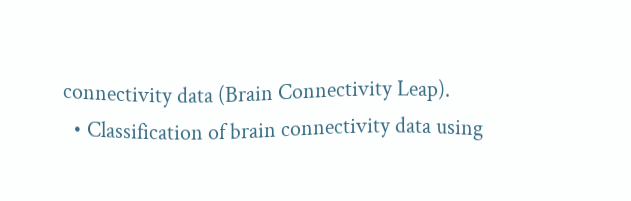connectivity data (Brain Connectivity Leap).
  • Classification of brain connectivity data using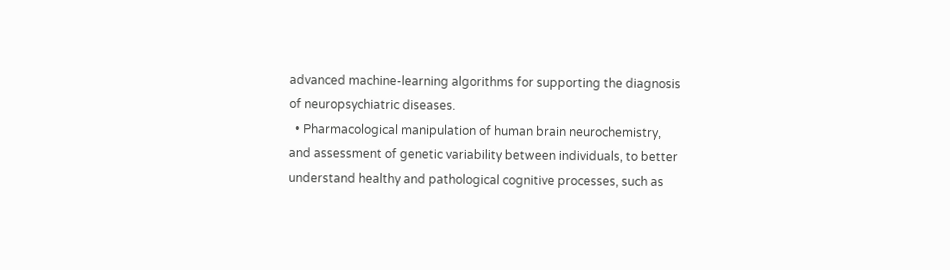advanced machine-learning algorithms for supporting the diagnosis of neuropsychiatric diseases.
  • Pharmacological manipulation of human brain neurochemistry, and assessment of genetic variability between individuals, to better understand healthy and pathological cognitive processes, such as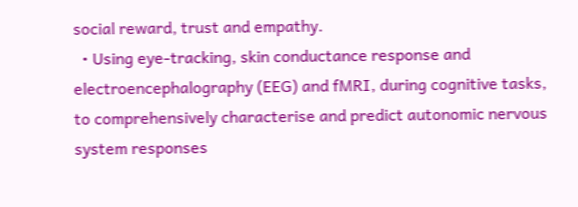social reward, trust and empathy.
  • Using eye-tracking, skin conductance response and electroencephalography (EEG) and fMRI, during cognitive tasks, to comprehensively characterise and predict autonomic nervous system responses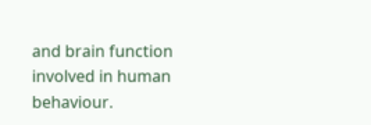and brain function involved in human behaviour.